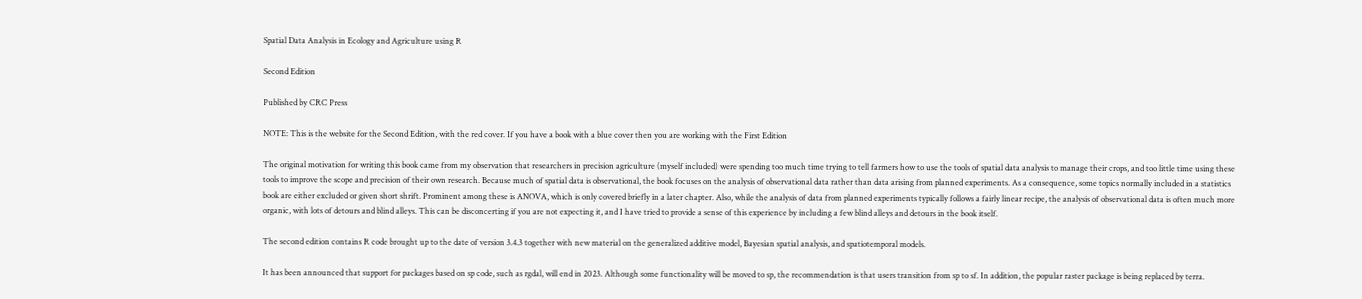Spatial Data Analysis in Ecology and Agriculture using R

Second Edition

Published by CRC Press

NOTE: This is the website for the Second Edition, with the red cover. If you have a book with a blue cover then you are working with the First Edition

The original motivation for writing this book came from my observation that researchers in precision agriculture (myself included) were spending too much time trying to tell farmers how to use the tools of spatial data analysis to manage their crops, and too little time using these tools to improve the scope and precision of their own research. Because much of spatial data is observational, the book focuses on the analysis of observational data rather than data arising from planned experiments. As a consequence, some topics normally included in a statistics book are either excluded or given short shrift. Prominent among these is ANOVA, which is only covered briefly in a later chapter. Also, while the analysis of data from planned experiments typically follows a fairly linear recipe, the analysis of observational data is often much more organic, with lots of detours and blind alleys. This can be disconcerting if you are not expecting it, and I have tried to provide a sense of this experience by including a few blind alleys and detours in the book itself.

The second edition contains R code brought up to the date of version 3.4.3 together with new material on the generalized additive model, Bayesian spatial analysis, and spatiotemporal models.

It has been announced that support for packages based on sp code, such as rgdal, will end in 2023. Although some functionality will be moved to sp, the recommendation is that users transition from sp to sf. In addition, the popular raster package is being replaced by terra.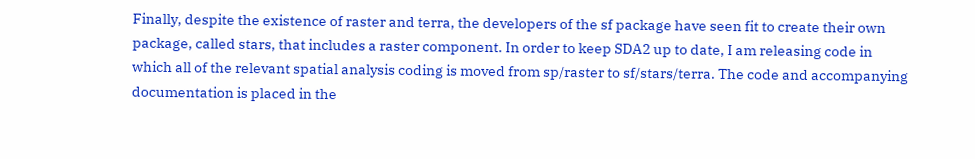Finally, despite the existence of raster and terra, the developers of the sf package have seen fit to create their own package, called stars, that includes a raster component. In order to keep SDA2 up to date, I am releasing code in which all of the relevant spatial analysis coding is moved from sp/raster to sf/stars/terra. The code and accompanying documentation is placed in the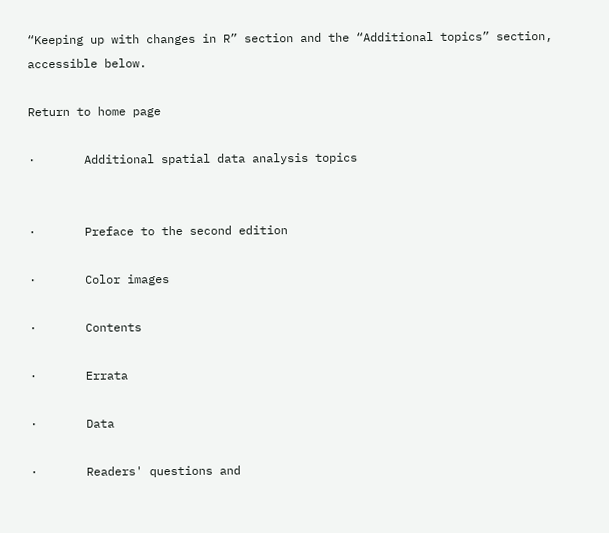“Keeping up with changes in R” section and the “Additional topics” section, accessible below.

Return to home page

·       Additional spatial data analysis topics


·       Preface to the second edition

·       Color images

·       Contents

·       Errata

·       Data

·       Readers' questions and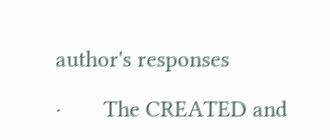author's responses

·       The CREATED and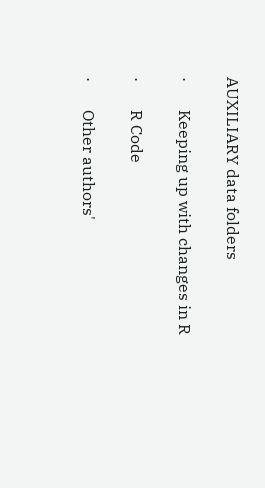AUXILIARY data folders

·       Keeping up with changes in R

·       R Code

·       Other authors'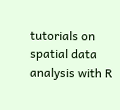tutorials on spatial data analysis with R